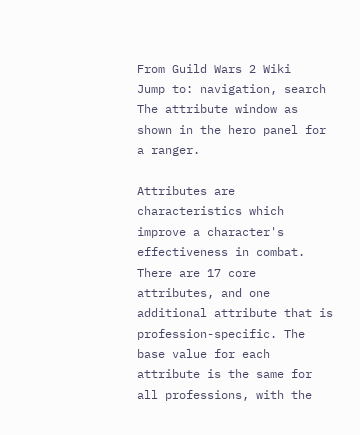From Guild Wars 2 Wiki
Jump to: navigation, search
The attribute window as shown in the hero panel for a ranger.

Attributes are characteristics which improve a character's effectiveness in combat. There are 17 core attributes, and one additional attribute that is profession-specific. The base value for each attribute is the same for all professions, with the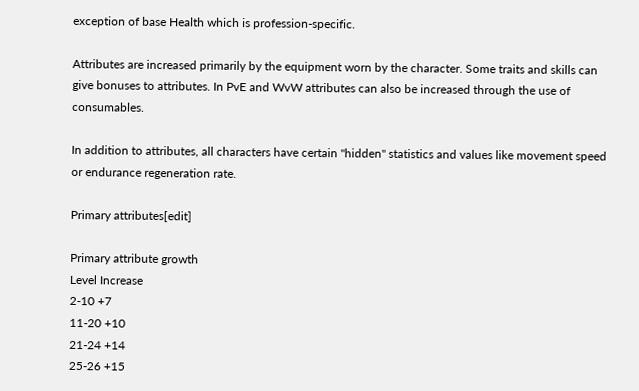exception of base Health which is profession-specific.

Attributes are increased primarily by the equipment worn by the character. Some traits and skills can give bonuses to attributes. In PvE and WvW attributes can also be increased through the use of consumables.

In addition to attributes, all characters have certain "hidden" statistics and values like movement speed or endurance regeneration rate.

Primary attributes[edit]

Primary attribute growth
Level Increase
2-10 +7
11-20 +10
21-24 +14
25-26 +15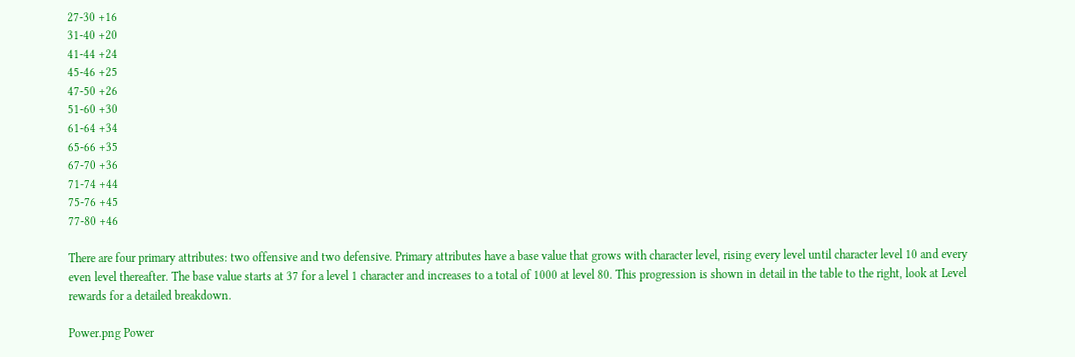27-30 +16
31-40 +20
41-44 +24
45-46 +25
47-50 +26
51-60 +30
61-64 +34
65-66 +35
67-70 +36
71-74 +44
75-76 +45
77-80 +46

There are four primary attributes: two offensive and two defensive. Primary attributes have a base value that grows with character level, rising every level until character level 10 and every even level thereafter. The base value starts at 37 for a level 1 character and increases to a total of 1000 at level 80. This progression is shown in detail in the table to the right, look at Level rewards for a detailed breakdown.

Power.png Power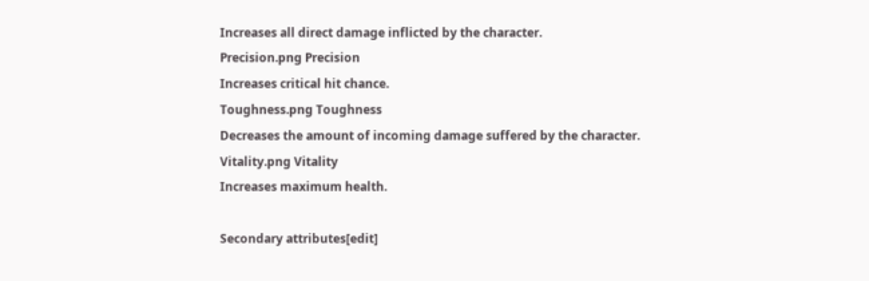Increases all direct damage inflicted by the character.
Precision.png Precision
Increases critical hit chance.
Toughness.png Toughness
Decreases the amount of incoming damage suffered by the character.
Vitality.png Vitality
Increases maximum health.

Secondary attributes[edit]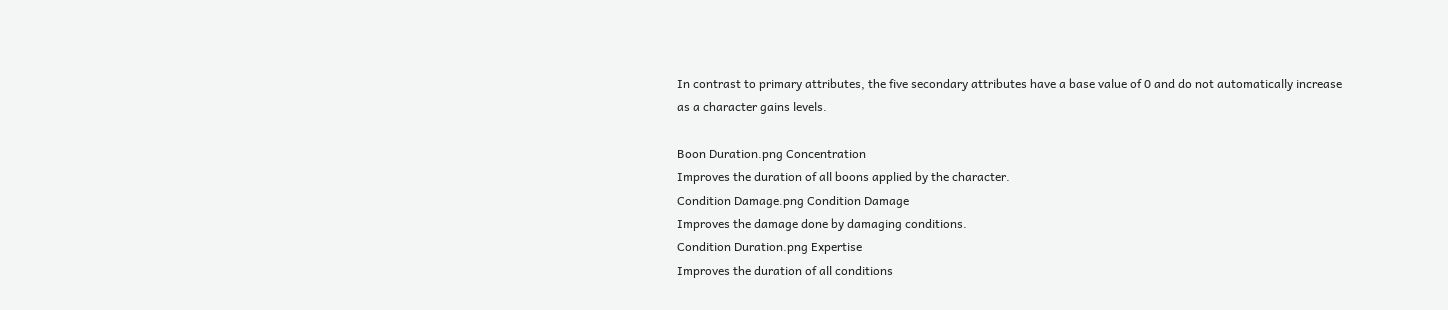In contrast to primary attributes, the five secondary attributes have a base value of 0 and do not automatically increase as a character gains levels.

Boon Duration.png Concentration
Improves the duration of all boons applied by the character.
Condition Damage.png Condition Damage
Improves the damage done by damaging conditions.
Condition Duration.png Expertise
Improves the duration of all conditions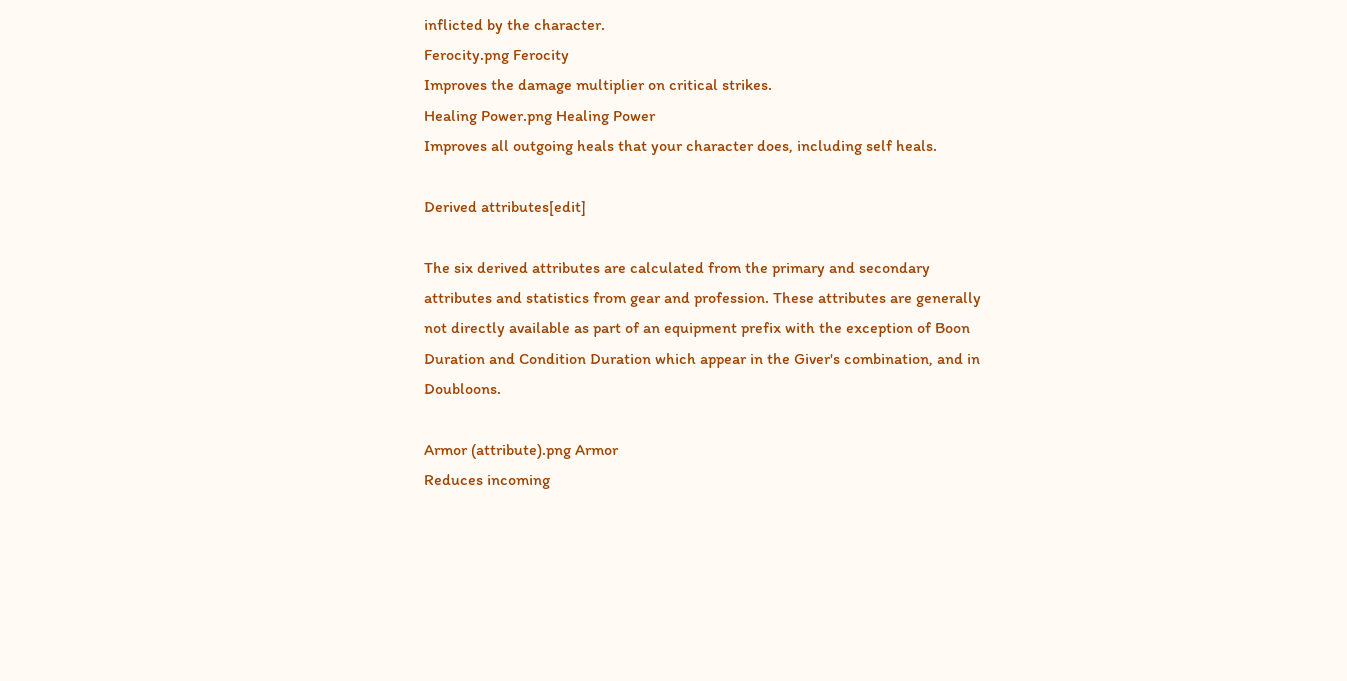inflicted by the character.
Ferocity.png Ferocity
Improves the damage multiplier on critical strikes.
Healing Power.png Healing Power
Improves all outgoing heals that your character does, including self heals.

Derived attributes[edit]

The six derived attributes are calculated from the primary and secondary attributes and statistics from gear and profession. These attributes are generally not directly available as part of an equipment prefix with the exception of Boon Duration and Condition Duration which appear in the Giver's combination, and in Doubloons.

Armor (attribute).png Armor
Reduces incoming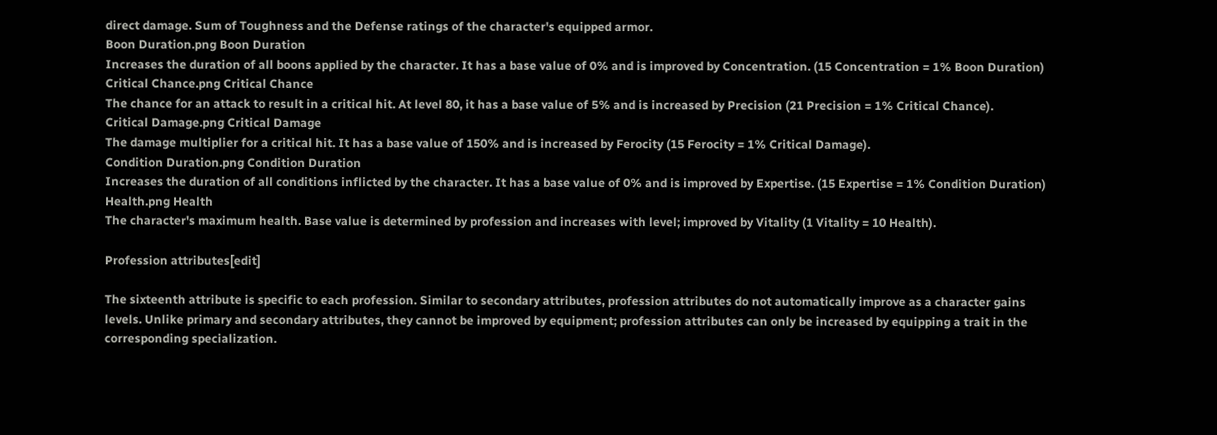direct damage. Sum of Toughness and the Defense ratings of the character's equipped armor.
Boon Duration.png Boon Duration
Increases the duration of all boons applied by the character. It has a base value of 0% and is improved by Concentration. (15 Concentration = 1% Boon Duration)
Critical Chance.png Critical Chance
The chance for an attack to result in a critical hit. At level 80, it has a base value of 5% and is increased by Precision (21 Precision = 1% Critical Chance).
Critical Damage.png Critical Damage
The damage multiplier for a critical hit. It has a base value of 150% and is increased by Ferocity (15 Ferocity = 1% Critical Damage).
Condition Duration.png Condition Duration
Increases the duration of all conditions inflicted by the character. It has a base value of 0% and is improved by Expertise. (15 Expertise = 1% Condition Duration)
Health.png Health
The character's maximum health. Base value is determined by profession and increases with level; improved by Vitality (1 Vitality = 10 Health).

Profession attributes[edit]

The sixteenth attribute is specific to each profession. Similar to secondary attributes, profession attributes do not automatically improve as a character gains levels. Unlike primary and secondary attributes, they cannot be improved by equipment; profession attributes can only be increased by equipping a trait in the corresponding specialization.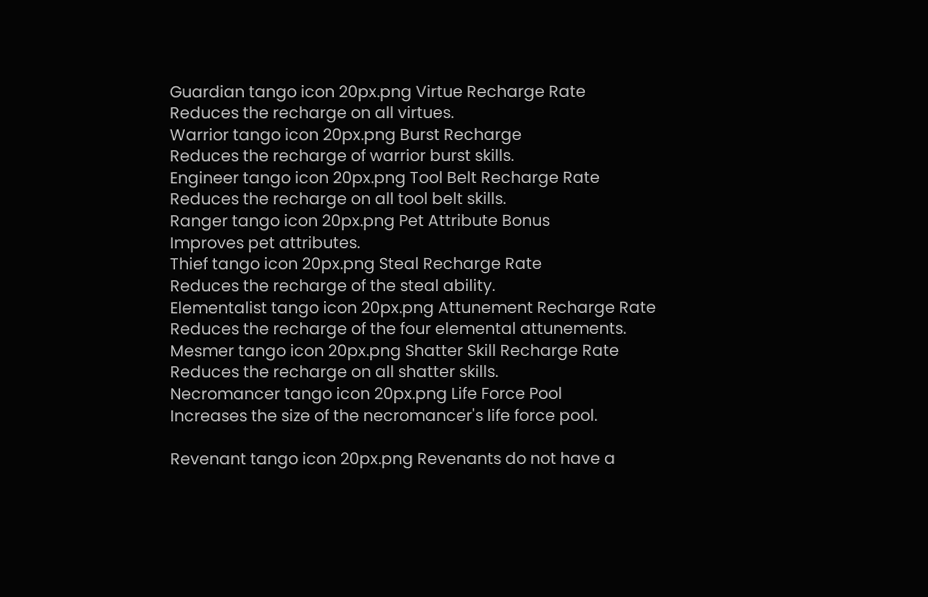Guardian tango icon 20px.png Virtue Recharge Rate
Reduces the recharge on all virtues.
Warrior tango icon 20px.png Burst Recharge
Reduces the recharge of warrior burst skills.
Engineer tango icon 20px.png Tool Belt Recharge Rate
Reduces the recharge on all tool belt skills.
Ranger tango icon 20px.png Pet Attribute Bonus
Improves pet attributes.
Thief tango icon 20px.png Steal Recharge Rate
Reduces the recharge of the steal ability.
Elementalist tango icon 20px.png Attunement Recharge Rate
Reduces the recharge of the four elemental attunements.
Mesmer tango icon 20px.png Shatter Skill Recharge Rate
Reduces the recharge on all shatter skills.
Necromancer tango icon 20px.png Life Force Pool
Increases the size of the necromancer's life force pool.

Revenant tango icon 20px.png Revenants do not have a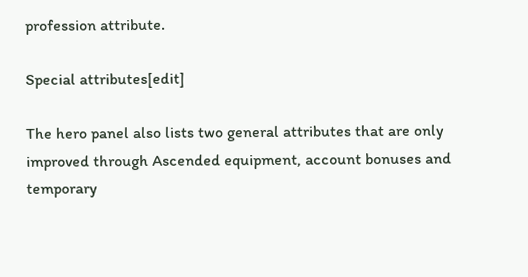profession attribute.

Special attributes[edit]

The hero panel also lists two general attributes that are only improved through Ascended equipment, account bonuses and temporary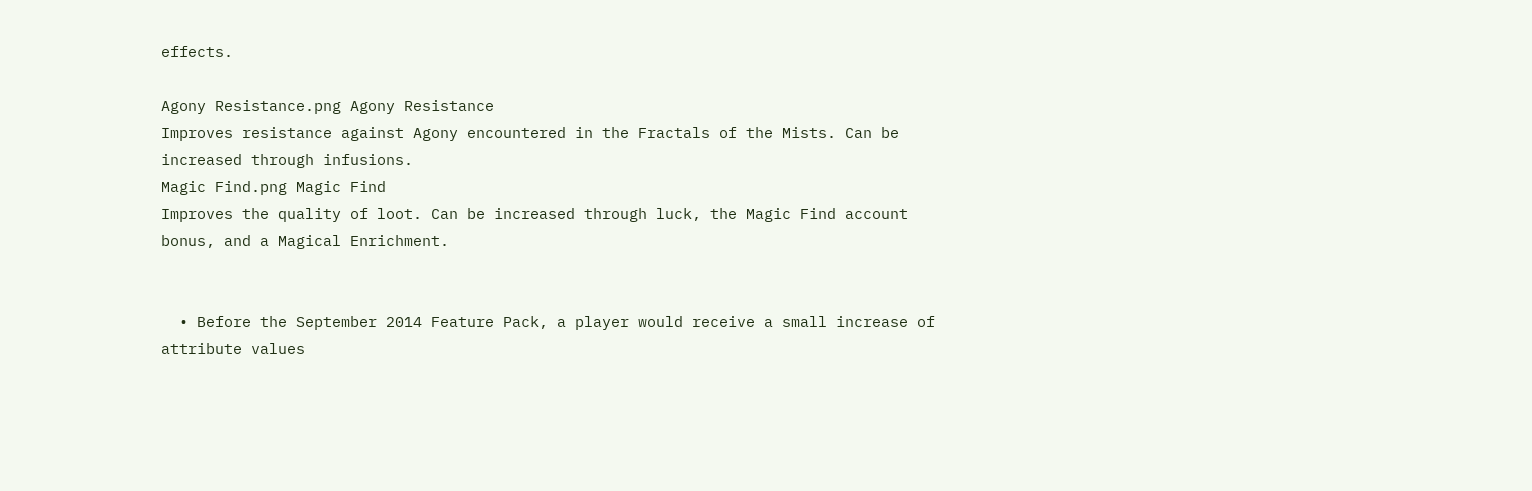effects.

Agony Resistance.png Agony Resistance
Improves resistance against Agony encountered in the Fractals of the Mists. Can be increased through infusions.
Magic Find.png Magic Find
Improves the quality of loot. Can be increased through luck, the Magic Find account bonus, and a Magical Enrichment.


  • Before the September 2014 Feature Pack, a player would receive a small increase of attribute values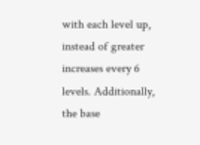with each level up, instead of greater increases every 6 levels. Additionally, the base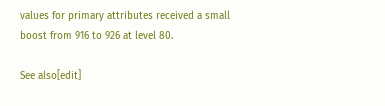values for primary attributes received a small boost from 916 to 926 at level 80.

See also[edit]